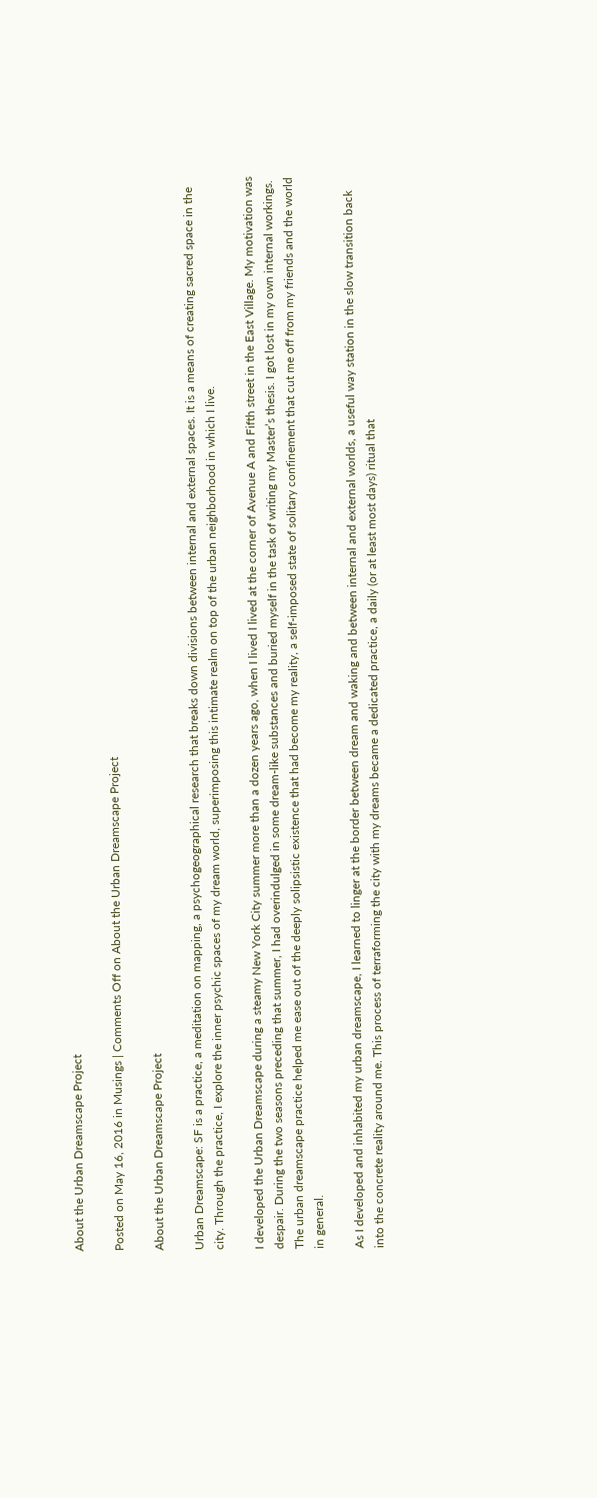About the Urban Dreamscape Project

Posted on May 16, 2016 in Musings | Comments Off on About the Urban Dreamscape Project

About the Urban Dreamscape Project

Urban Dreamscape: SF is a practice, a meditation on mapping, a psychogeographical research that breaks down divisions between internal and external spaces. It is a means of creating sacred space in the city. Through the practice, I explore the inner psychic spaces of my dream world, superimposing this intimate realm on top of the urban neighborhood in which I live.

I developed the Urban Dreamscape during a steamy New York City summer more than a dozen years ago, when I lived I lived at the corner of Avenue A and Fifth street in the East Village. My motivation was despair. During the two seasons preceding that summer, I had overindulged in some dream-like substances and buried myself in the task of writing my Master’s thesis. I got lost in my own internal workings. The urban dreamscape practice helped me ease out of the deeply solipsistic existence that had become my reality, a self-imposed state of solitary confinement that cut me off from my friends and the world in general.

As I developed and inhabited my urban dreamscape, I learned to linger at the border between dream and waking and between internal and external worlds, a useful way station in the slow transition back into the concrete reality around me. This process of terraforming the city with my dreams became a dedicated practice, a daily (or at least most days) ritual that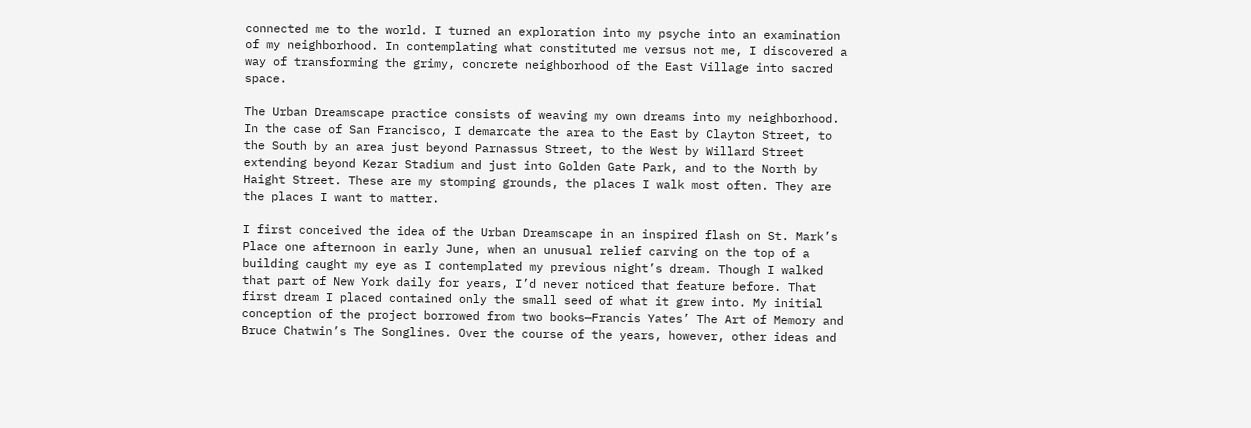connected me to the world. I turned an exploration into my psyche into an examination of my neighborhood. In contemplating what constituted me versus not me, I discovered a way of transforming the grimy, concrete neighborhood of the East Village into sacred space.

The Urban Dreamscape practice consists of weaving my own dreams into my neighborhood. In the case of San Francisco, I demarcate the area to the East by Clayton Street, to the South by an area just beyond Parnassus Street, to the West by Willard Street extending beyond Kezar Stadium and just into Golden Gate Park, and to the North by Haight Street. These are my stomping grounds, the places I walk most often. They are the places I want to matter.

I first conceived the idea of the Urban Dreamscape in an inspired flash on St. Mark’s Place one afternoon in early June, when an unusual relief carving on the top of a building caught my eye as I contemplated my previous night’s dream. Though I walked that part of New York daily for years, I’d never noticed that feature before. That first dream I placed contained only the small seed of what it grew into. My initial conception of the project borrowed from two books—Francis Yates’ The Art of Memory and Bruce Chatwin’s The Songlines. Over the course of the years, however, other ideas and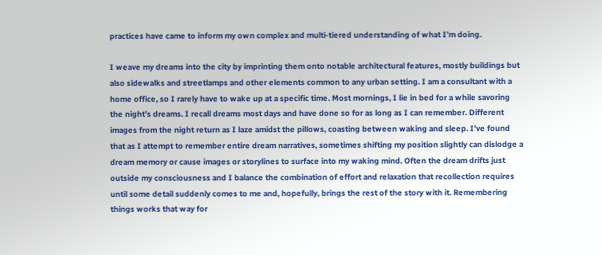practices have came to inform my own complex and multi-tiered understanding of what I’m doing.

I weave my dreams into the city by imprinting them onto notable architectural features, mostly buildings but also sidewalks and streetlamps and other elements common to any urban setting. I am a consultant with a home office, so I rarely have to wake up at a specific time. Most mornings, I lie in bed for a while savoring the night’s dreams. I recall dreams most days and have done so for as long as I can remember. Different images from the night return as I laze amidst the pillows, coasting between waking and sleep. I’ve found that as I attempt to remember entire dream narratives, sometimes shifting my position slightly can dislodge a dream memory or cause images or storylines to surface into my waking mind. Often the dream drifts just outside my consciousness and I balance the combination of effort and relaxation that recollection requires until some detail suddenly comes to me and, hopefully, brings the rest of the story with it. Remembering things works that way for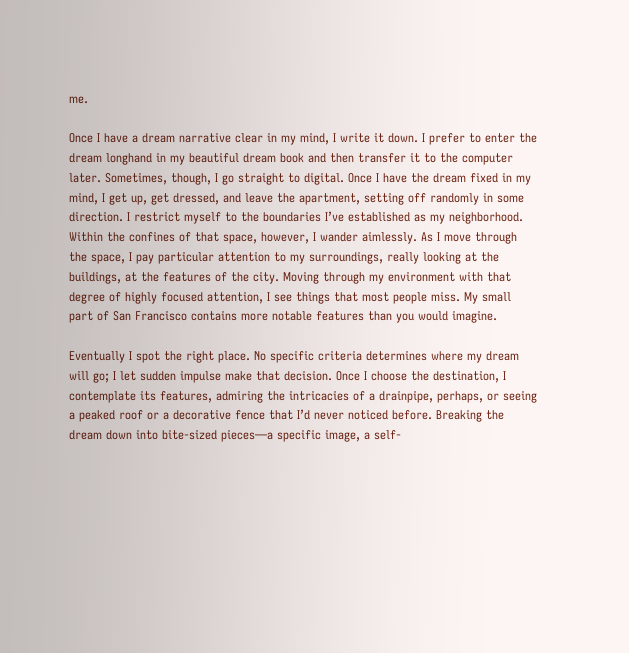me.

Once I have a dream narrative clear in my mind, I write it down. I prefer to enter the dream longhand in my beautiful dream book and then transfer it to the computer later. Sometimes, though, I go straight to digital. Once I have the dream fixed in my mind, I get up, get dressed, and leave the apartment, setting off randomly in some direction. I restrict myself to the boundaries I’ve established as my neighborhood. Within the confines of that space, however, I wander aimlessly. As I move through the space, I pay particular attention to my surroundings, really looking at the buildings, at the features of the city. Moving through my environment with that degree of highly focused attention, I see things that most people miss. My small part of San Francisco contains more notable features than you would imagine.

Eventually I spot the right place. No specific criteria determines where my dream will go; I let sudden impulse make that decision. Once I choose the destination, I contemplate its features, admiring the intricacies of a drainpipe, perhaps, or seeing a peaked roof or a decorative fence that I’d never noticed before. Breaking the dream down into bite-sized pieces—a specific image, a self-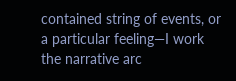contained string of events, or a particular feeling—I work the narrative arc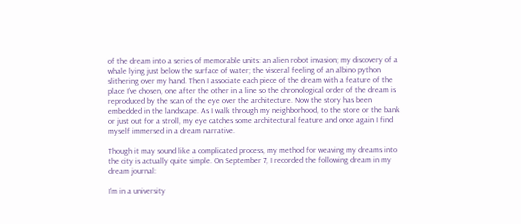of the dream into a series of memorable units: an alien robot invasion; my discovery of a whale lying just below the surface of water; the visceral feeling of an albino python slithering over my hand. Then I associate each piece of the dream with a feature of the place I’ve chosen, one after the other in a line so the chronological order of the dream is reproduced by the scan of the eye over the architecture. Now the story has been embedded in the landscape. As I walk through my neighborhood, to the store or the bank or just out for a stroll, my eye catches some architectural feature and once again I find myself immersed in a dream narrative.

Though it may sound like a complicated process, my method for weaving my dreams into the city is actually quite simple. On September 7, I recorded the following dream in my dream journal:

I’m in a university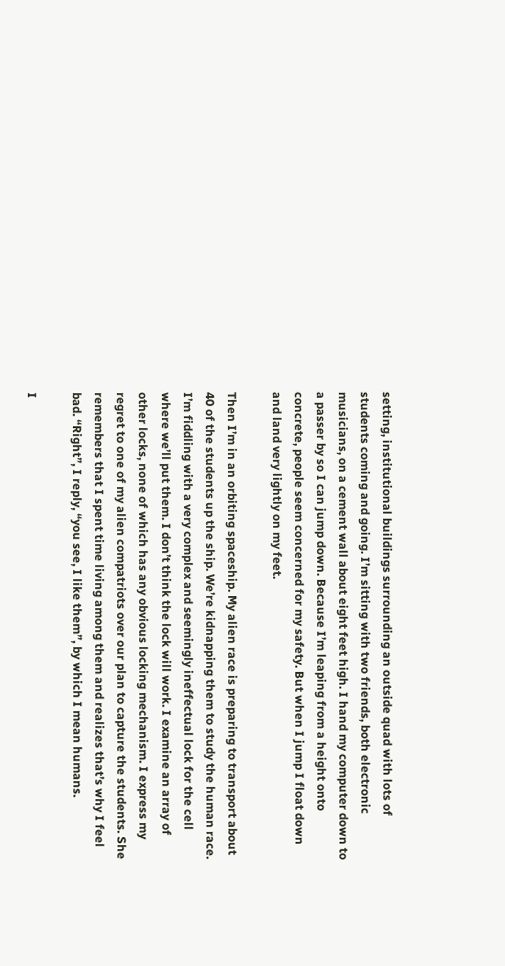setting, institutional buildings surrounding an outside quad with lots of students coming and going. I’m sitting with two friends, both electronic musicians, on a cement wall about eight feet high. I hand my computer down to a passer by so I can jump down. Because I’m leaping from a height onto concrete, people seem concerned for my safety. But when I jump I float down and land very lightly on my feet.

Then I’m in an orbiting spaceship. My alien race is preparing to transport about 40 of the students up the ship. We’re kidnapping them to study the human race. I’m fiddling with a very complex and seemingly ineffectual lock for the cell where we’ll put them. I don’t think the lock will work. I examine an array of other locks, none of which has any obvious locking mechanism. I express my regret to one of my alien compatriots over our plan to capture the students. She remembers that I spent time living among them and realizes that’s why I feel bad. “Right”, I reply, “you see, I like them”, by which I mean humans.

I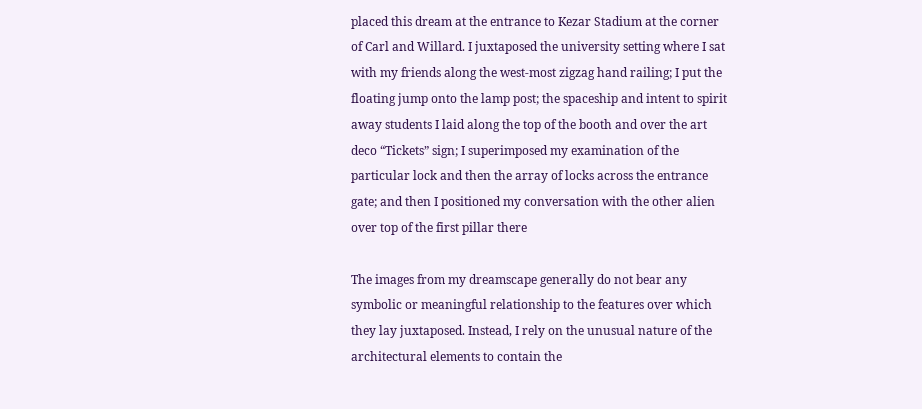placed this dream at the entrance to Kezar Stadium at the corner of Carl and Willard. I juxtaposed the university setting where I sat with my friends along the west-most zigzag hand railing; I put the floating jump onto the lamp post; the spaceship and intent to spirit away students I laid along the top of the booth and over the art deco “Tickets” sign; I superimposed my examination of the particular lock and then the array of locks across the entrance gate; and then I positioned my conversation with the other alien over top of the first pillar there

The images from my dreamscape generally do not bear any symbolic or meaningful relationship to the features over which they lay juxtaposed. Instead, I rely on the unusual nature of the architectural elements to contain the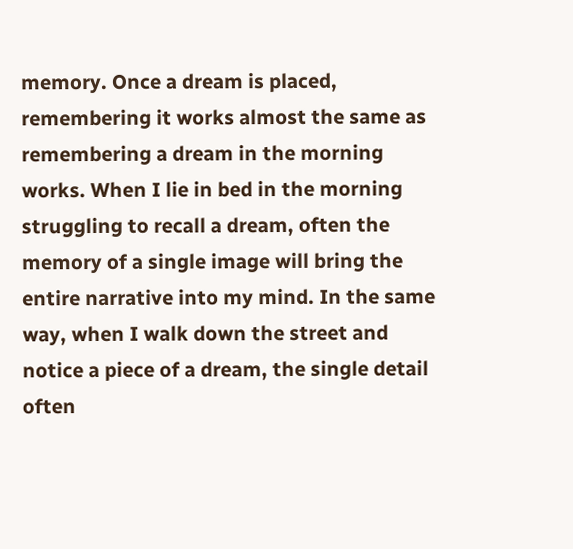memory. Once a dream is placed, remembering it works almost the same as remembering a dream in the morning works. When I lie in bed in the morning struggling to recall a dream, often the memory of a single image will bring the entire narrative into my mind. In the same way, when I walk down the street and notice a piece of a dream, the single detail often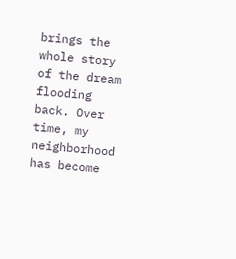brings the whole story of the dream flooding back. Over time, my neighborhood has become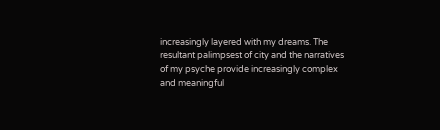increasingly layered with my dreams. The resultant palimpsest of city and the narratives of my psyche provide increasingly complex and meaningful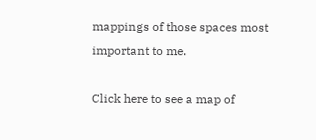mappings of those spaces most important to me.

Click here to see a map of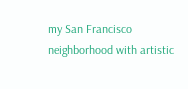my San Francisco neighborhood with artistic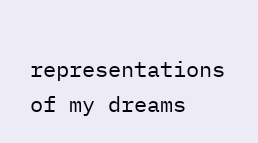representations of my dreams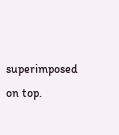superimposed on top.